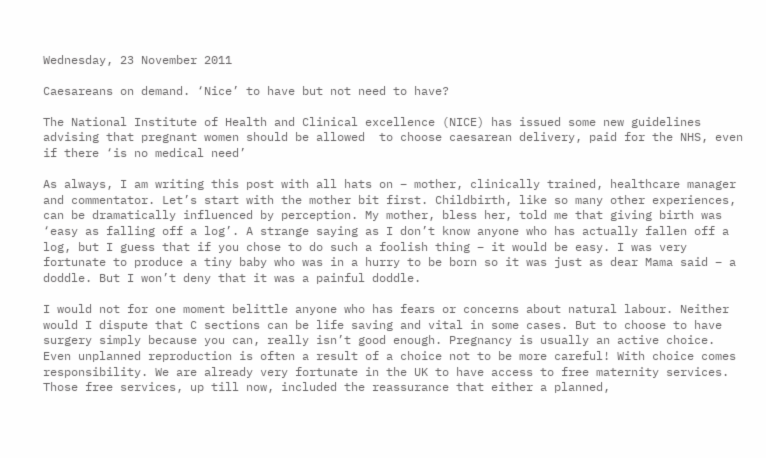Wednesday, 23 November 2011

Caesareans on demand. ‘Nice’ to have but not need to have?

The National Institute of Health and Clinical excellence (NICE) has issued some new guidelines advising that pregnant women should be allowed  to choose caesarean delivery, paid for the NHS, even if there ‘is no medical need’

As always, I am writing this post with all hats on – mother, clinically trained, healthcare manager and commentator. Let’s start with the mother bit first. Childbirth, like so many other experiences, can be dramatically influenced by perception. My mother, bless her, told me that giving birth was ‘easy as falling off a log’. A strange saying as I don’t know anyone who has actually fallen off a log, but I guess that if you chose to do such a foolish thing – it would be easy. I was very fortunate to produce a tiny baby who was in a hurry to be born so it was just as dear Mama said – a doddle. But I won’t deny that it was a painful doddle.

I would not for one moment belittle anyone who has fears or concerns about natural labour. Neither would I dispute that C sections can be life saving and vital in some cases. But to choose to have surgery simply because you can, really isn’t good enough. Pregnancy is usually an active choice. Even unplanned reproduction is often a result of a choice not to be more careful! With choice comes responsibility. We are already very fortunate in the UK to have access to free maternity services. Those free services, up till now, included the reassurance that either a planned,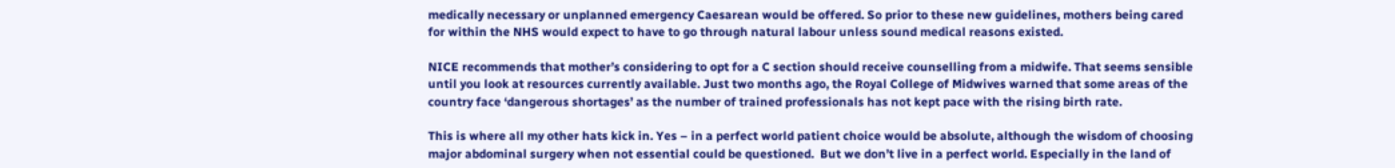medically necessary or unplanned emergency Caesarean would be offered. So prior to these new guidelines, mothers being cared for within the NHS would expect to have to go through natural labour unless sound medical reasons existed.

NICE recommends that mother’s considering to opt for a C section should receive counselling from a midwife. That seems sensible until you look at resources currently available. Just two months ago, the Royal College of Midwives warned that some areas of the country face ‘dangerous shortages’ as the number of trained professionals has not kept pace with the rising birth rate.

This is where all my other hats kick in. Yes – in a perfect world patient choice would be absolute, although the wisdom of choosing major abdominal surgery when not essential could be questioned.  But we don’t live in a perfect world. Especially in the land of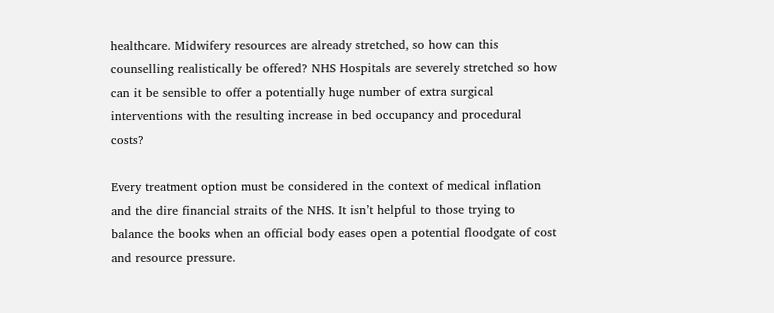healthcare. Midwifery resources are already stretched, so how can this counselling realistically be offered? NHS Hospitals are severely stretched so how can it be sensible to offer a potentially huge number of extra surgical interventions with the resulting increase in bed occupancy and procedural   costs?

Every treatment option must be considered in the context of medical inflation and the dire financial straits of the NHS. It isn’t helpful to those trying to balance the books when an official body eases open a potential floodgate of cost and resource pressure.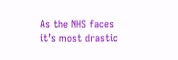As the NHS faces it’s most drastic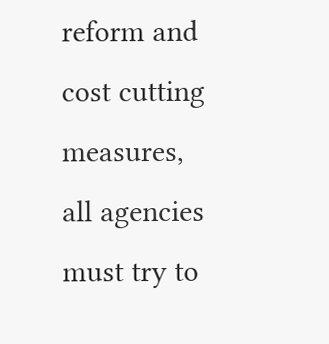reform and cost cutting measures, all agencies must try to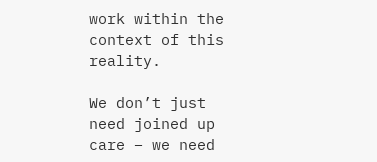work within the context of this reality.

We don’t just need joined up care – we need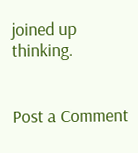joined up thinking.


Post a Comment